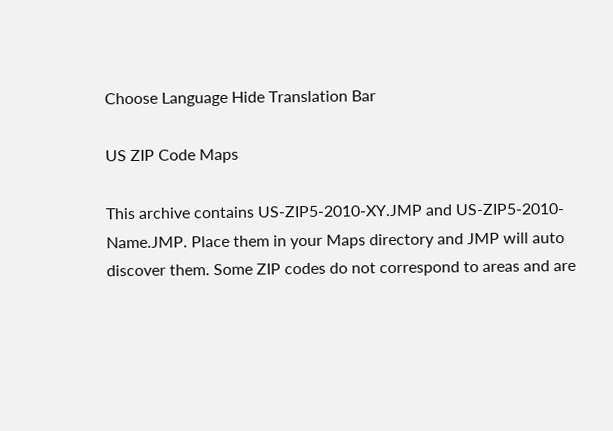Choose Language Hide Translation Bar

US ZIP Code Maps

This archive contains US-ZIP5-2010-XY.JMP and US-ZIP5-2010-Name.JMP. Place them in your Maps directory and JMP will auto discover them. Some ZIP codes do not correspond to areas and are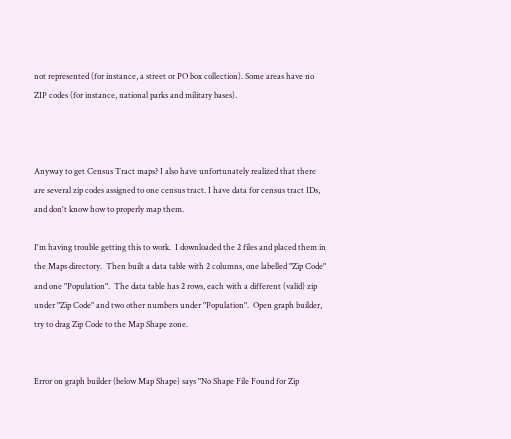not represented (for instance, a street or PO box collection). Some areas have no ZIP codes (for instance, national parks and military bases).



Anyway to get Census Tract maps? I also have unfortunately realized that there are several zip codes assigned to one census tract. I have data for census tract IDs, and don't know how to properly map them.

I'm having trouble getting this to work.  I downloaded the 2 files and placed them in the Maps directory.  Then built a data table with 2 columns, one labelled "Zip Code" and one "Population".  The data table has 2 rows, each with a different (valid) zip under "Zip Code" and two other numbers under "Population".  Open graph builder, try to drag Zip Code to the Map Shape zone.


Error on graph builder (below Map Shape) says "No Shape File Found for Zip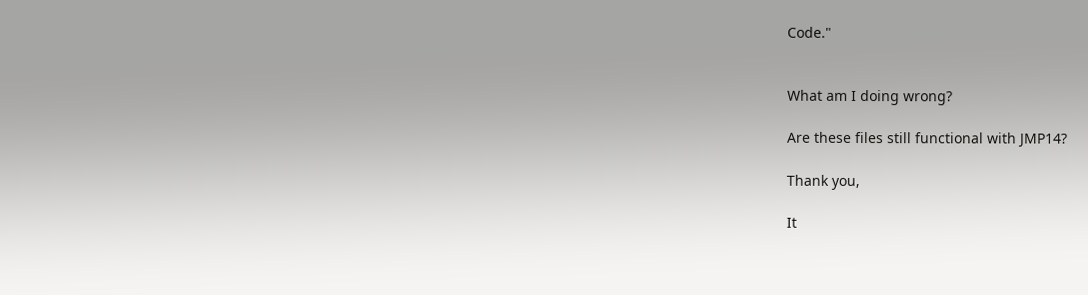Code."


What am I doing wrong?

Are these files still functional with JMP14?

Thank you,

It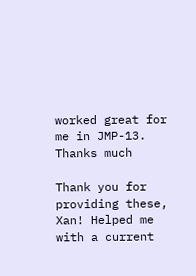worked great for me in JMP-13. Thanks much

Thank you for providing these, Xan! Helped me with a current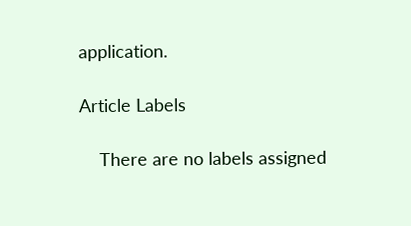application.

Article Labels

    There are no labels assigned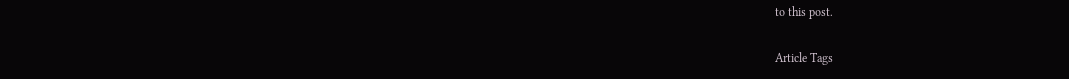to this post.

Article Tags